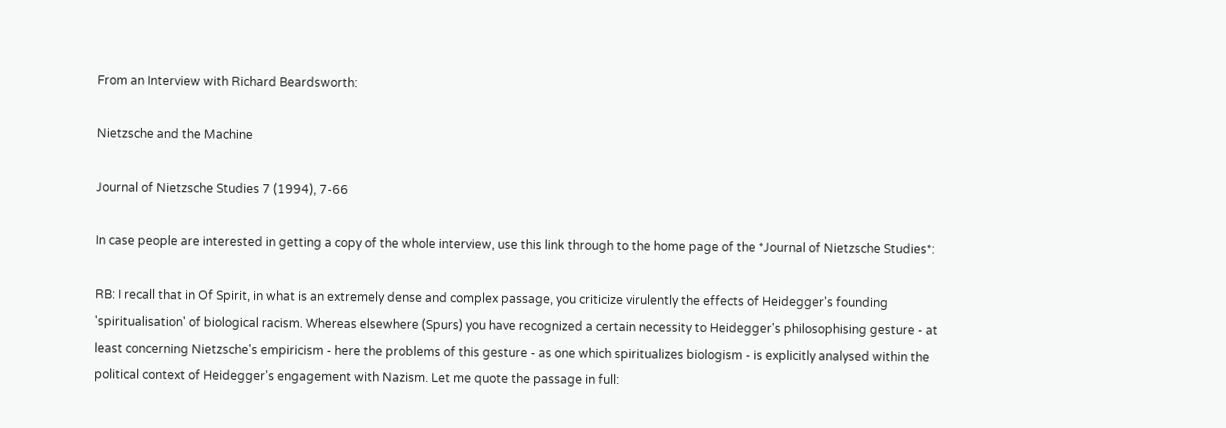From an Interview with Richard Beardsworth:

Nietzsche and the Machine

Journal of Nietzsche Studies 7 (1994), 7-66

In case people are interested in getting a copy of the whole interview, use this link through to the home page of the *Journal of Nietzsche Studies*:

RB: I recall that in Of Spirit, in what is an extremely dense and complex passage, you criticize virulently the effects of Heidegger's founding 'spiritualisation' of biological racism. Whereas elsewhere (Spurs) you have recognized a certain necessity to Heidegger's philosophising gesture - at least concerning Nietzsche's empiricism - here the problems of this gesture - as one which spiritualizes biologism - is explicitly analysed within the political context of Heidegger's engagement with Nazism. Let me quote the passage in full: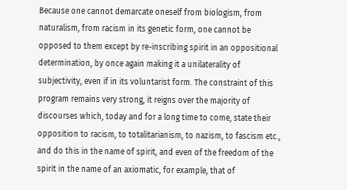Because one cannot demarcate oneself from biologism, from naturalism, from racism in its genetic form, one cannot be opposed to them except by re-inscribing spirit in an oppositional determination, by once again making it a unilaterality of subjectivity, even if in its voluntarist form. The constraint of this program remains very strong, it reigns over the majority of discourses which, today and for a long time to come, state their opposition to racism, to totalitarianism, to nazism, to fascism etc., and do this in the name of spirit, and even of the freedom of the spirit in the name of an axiomatic, for example, that of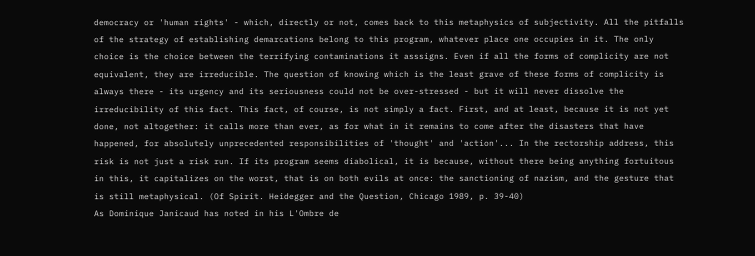democracy or 'human rights' - which, directly or not, comes back to this metaphysics of subjectivity. All the pitfalls of the strategy of establishing demarcations belong to this program, whatever place one occupies in it. The only choice is the choice between the terrifying contaminations it asssigns. Even if all the forms of complicity are not equivalent, they are irreducible. The question of knowing which is the least grave of these forms of complicity is always there - its urgency and its seriousness could not be over-stressed - but it will never dissolve the irreducibility of this fact. This fact, of course, is not simply a fact. First, and at least, because it is not yet done, not altogether: it calls more than ever, as for what in it remains to come after the disasters that have happened, for absolutely unprecedented responsibilities of 'thought' and 'action'... In the rectorship address, this risk is not just a risk run. If its program seems diabolical, it is because, without there being anything fortuitous in this, it capitalizes on the worst, that is on both evils at once: the sanctioning of nazism, and the gesture that is still metaphysical. (Of Spirit. Heidegger and the Question, Chicago 1989, p. 39-40)
As Dominique Janicaud has noted in his L'Ombre de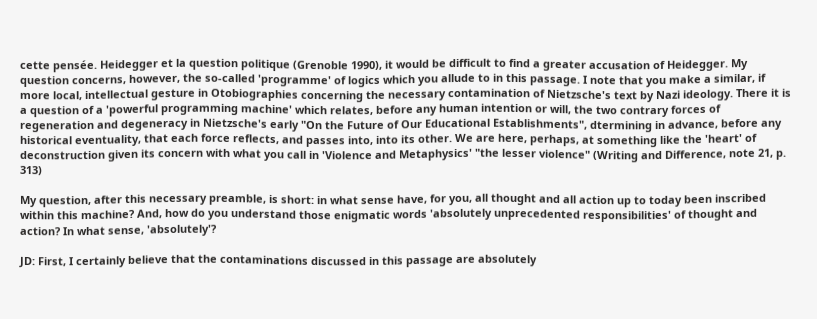cette pensée. Heidegger et la question politique (Grenoble 1990), it would be difficult to find a greater accusation of Heidegger. My question concerns, however, the so-called 'programme' of logics which you allude to in this passage. I note that you make a similar, if more local, intellectual gesture in Otobiographies concerning the necessary contamination of Nietzsche's text by Nazi ideology. There it is a question of a 'powerful programming machine' which relates, before any human intention or will, the two contrary forces of regeneration and degeneracy in Nietzsche's early "On the Future of Our Educational Establishments", dtermining in advance, before any historical eventuality, that each force reflects, and passes into, into its other. We are here, perhaps, at something like the 'heart' of deconstruction given its concern with what you call in 'Violence and Metaphysics' "the lesser violence" (Writing and Difference, note 21, p. 313)

My question, after this necessary preamble, is short: in what sense have, for you, all thought and all action up to today been inscribed within this machine? And, how do you understand those enigmatic words 'absolutely unprecedented responsibilities' of thought and action? In what sense, 'absolutely'?

JD: First, I certainly believe that the contaminations discussed in this passage are absolutely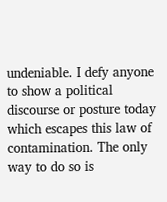undeniable. I defy anyone to show a political discourse or posture today which escapes this law of contamination. The only way to do so is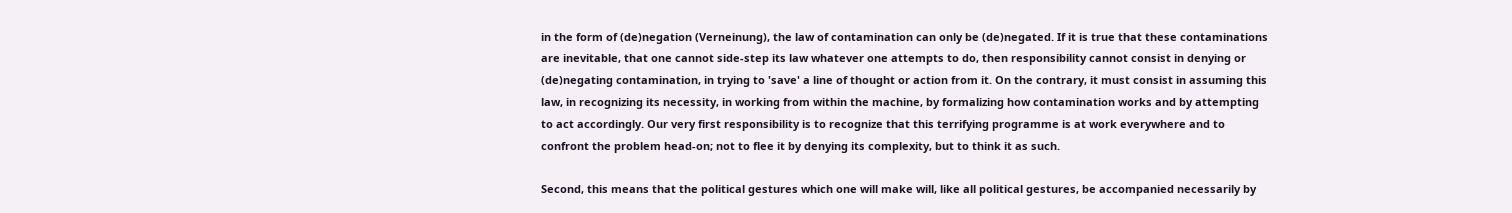in the form of (de)negation (Verneinung), the law of contamination can only be (de)negated. If it is true that these contaminations are inevitable, that one cannot side-step its law whatever one attempts to do, then responsibility cannot consist in denying or (de)negating contamination, in trying to 'save' a line of thought or action from it. On the contrary, it must consist in assuming this law, in recognizing its necessity, in working from within the machine, by formalizing how contamination works and by attempting to act accordingly. Our very first responsibility is to recognize that this terrifying programme is at work everywhere and to confront the problem head-on; not to flee it by denying its complexity, but to think it as such.

Second, this means that the political gestures which one will make will, like all political gestures, be accompanied necessarily by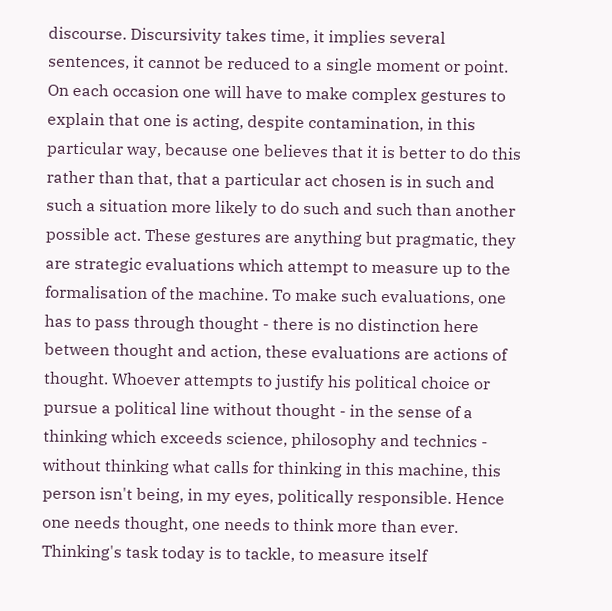discourse. Discursivity takes time, it implies several sentences, it cannot be reduced to a single moment or point. On each occasion one will have to make complex gestures to explain that one is acting, despite contamination, in this particular way, because one believes that it is better to do this rather than that, that a particular act chosen is in such and such a situation more likely to do such and such than another possible act. These gestures are anything but pragmatic, they are strategic evaluations which attempt to measure up to the formalisation of the machine. To make such evaluations, one has to pass through thought - there is no distinction here between thought and action, these evaluations are actions of thought. Whoever attempts to justify his political choice or pursue a political line without thought - in the sense of a thinking which exceeds science, philosophy and technics - without thinking what calls for thinking in this machine, this person isn't being, in my eyes, politically responsible. Hence one needs thought, one needs to think more than ever. Thinking's task today is to tackle, to measure itself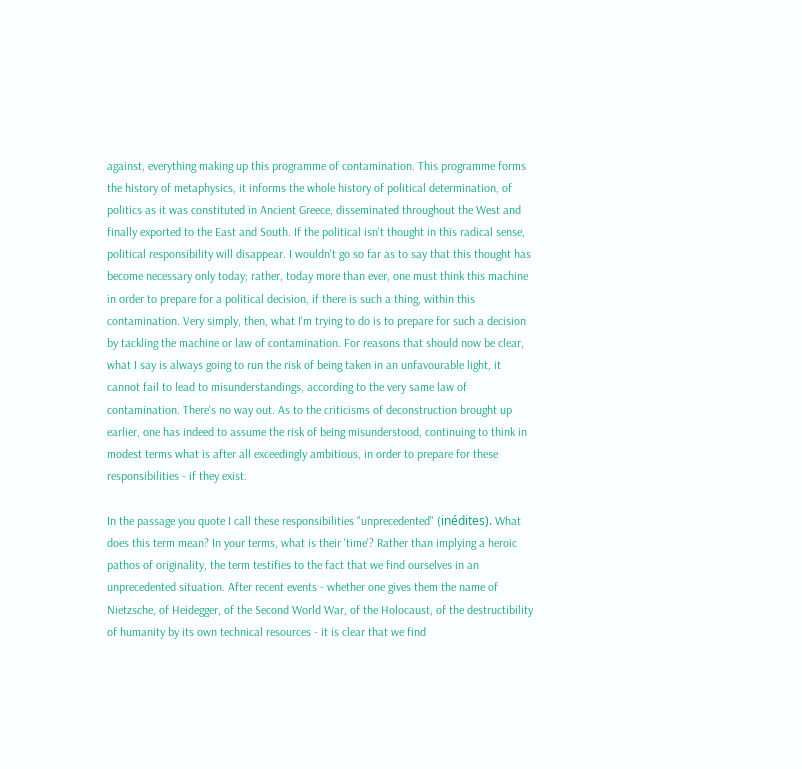against, everything making up this programme of contamination. This programme forms the history of metaphysics, it informs the whole history of political determination, of politics as it was constituted in Ancient Greece, disseminated throughout the West and finally exported to the East and South. If the political isn't thought in this radical sense, political responsibility will disappear. I wouldn't go so far as to say that this thought has become necessary only today; rather, today more than ever, one must think this machine in order to prepare for a political decision, if there is such a thing, within this contamination. Very simply, then, what I'm trying to do is to prepare for such a decision by tackling the machine or law of contamination. For reasons that should now be clear, what I say is always going to run the risk of being taken in an unfavourable light, it cannot fail to lead to misunderstandings, according to the very same law of contamination. There's no way out. As to the criticisms of deconstruction brought up earlier, one has indeed to assume the risk of being misunderstood, continuing to think in modest terms what is after all exceedingly ambitious, in order to prepare for these responsibilities - if they exist.

In the passage you quote I call these responsibilities "unprecedented" (inédites). What does this term mean? In your terms, what is their 'time'? Rather than implying a heroic pathos of originality, the term testifies to the fact that we find ourselves in an unprecedented situation. After recent events - whether one gives them the name of Nietzsche, of Heidegger, of the Second World War, of the Holocaust, of the destructibility of humanity by its own technical resources - it is clear that we find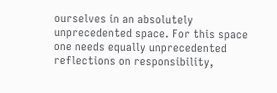ourselves in an absolutely unprecedented space. For this space one needs equally unprecedented reflections on responsibility,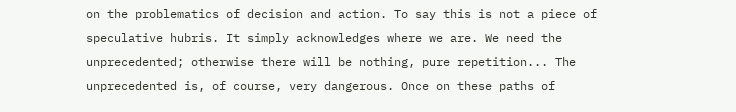on the problematics of decision and action. To say this is not a piece of speculative hubris. It simply acknowledges where we are. We need the unprecedented; otherwise there will be nothing, pure repetition... The unprecedented is, of course, very dangerous. Once on these paths of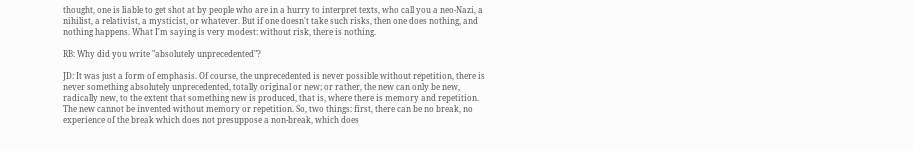thought, one is liable to get shot at by people who are in a hurry to interpret texts, who call you a neo-Nazi, a nihilist, a relativist, a mysticist, or whatever. But if one doesn't take such risks, then one does nothing, and nothing happens. What I'm saying is very modest: without risk, there is nothing.

RB: Why did you write "absolutely unprecedented"?

JD: It was just a form of emphasis. Of course, the unprecedented is never possible without repetition, there is never something absolutely unprecedented, totally original or new; or rather, the new can only be new, radically new, to the extent that something new is produced, that is, where there is memory and repetition. The new cannot be invented without memory or repetition. So, two things: first, there can be no break, no experience of the break which does not presuppose a non-break, which does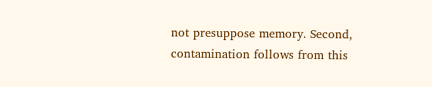not presuppose memory. Second, contamination follows from this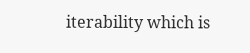iterability which is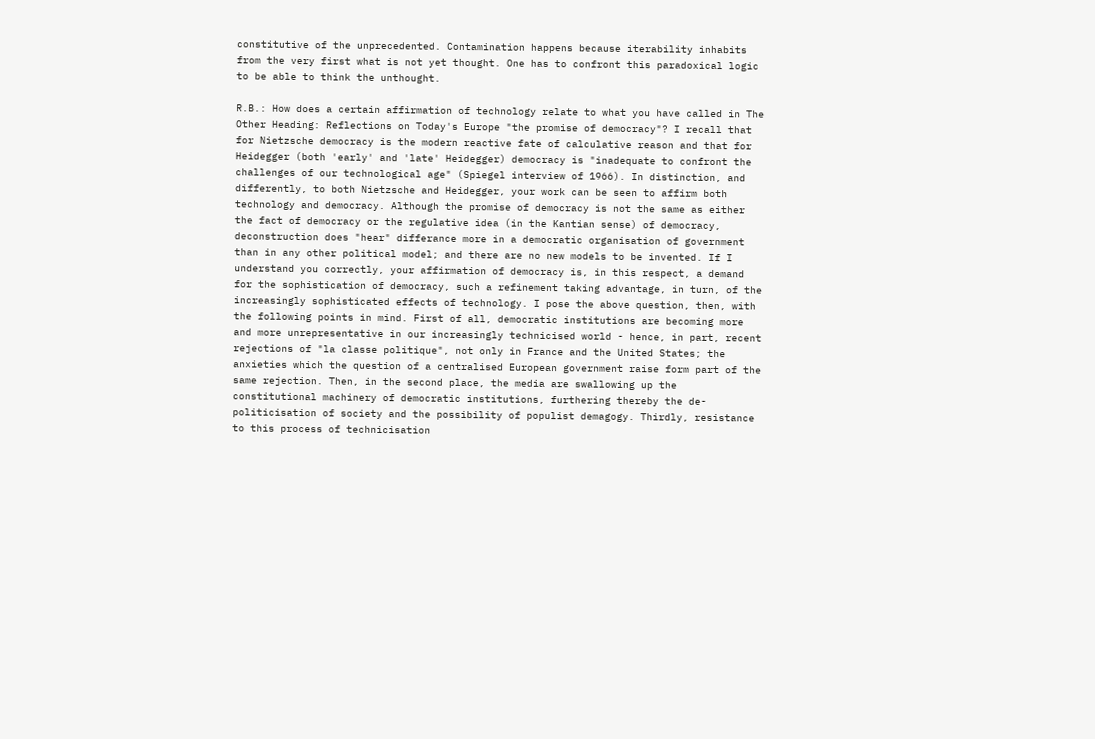constitutive of the unprecedented. Contamination happens because iterability inhabits from the very first what is not yet thought. One has to confront this paradoxical logic to be able to think the unthought.

R.B.: How does a certain affirmation of technology relate to what you have called in The Other Heading: Reflections on Today's Europe "the promise of democracy"? I recall that for Nietzsche democracy is the modern reactive fate of calculative reason and that for Heidegger (both 'early' and 'late' Heidegger) democracy is "inadequate to confront the challenges of our technological age" (Spiegel interview of 1966). In distinction, and differently, to both Nietzsche and Heidegger, your work can be seen to affirm both technology and democracy. Although the promise of democracy is not the same as either the fact of democracy or the regulative idea (in the Kantian sense) of democracy, deconstruction does "hear" differance more in a democratic organisation of government than in any other political model; and there are no new models to be invented. If I understand you correctly, your affirmation of democracy is, in this respect, a demand for the sophistication of democracy, such a refinement taking advantage, in turn, of the increasingly sophisticated effects of technology. I pose the above question, then, with the following points in mind. First of all, democratic institutions are becoming more and more unrepresentative in our increasingly technicised world - hence, in part, recent rejections of "la classe politique", not only in France and the United States; the anxieties which the question of a centralised European government raise form part of the same rejection. Then, in the second place, the media are swallowing up the constitutional machinery of democratic institutions, furthering thereby the de-politicisation of society and the possibility of populist demagogy. Thirdly, resistance to this process of technicisation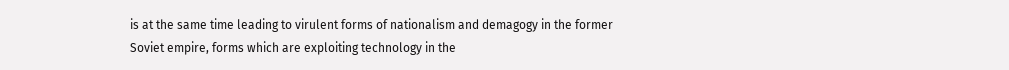is at the same time leading to virulent forms of nationalism and demagogy in the former Soviet empire, forms which are exploiting technology in the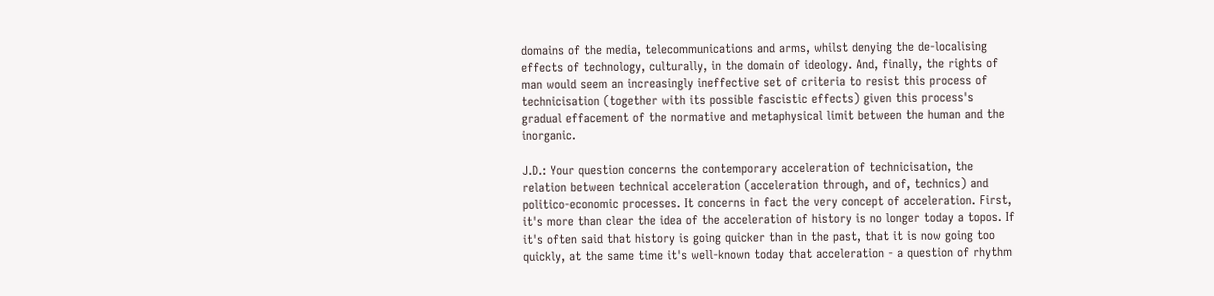domains of the media, telecommunications and arms, whilst denying the de-localising effects of technology, culturally, in the domain of ideology. And, finally, the rights of man would seem an increasingly ineffective set of criteria to resist this process of technicisation (together with its possible fascistic effects) given this process's gradual effacement of the normative and metaphysical limit between the human and the inorganic.

J.D.: Your question concerns the contemporary acceleration of technicisation, the relation between technical acceleration (acceleration through, and of, technics) and politico-economic processes. It concerns in fact the very concept of acceleration. First, it's more than clear the idea of the acceleration of history is no longer today a topos. If it's often said that history is going quicker than in the past, that it is now going too quickly, at the same time it's well-known today that acceleration - a question of rhythm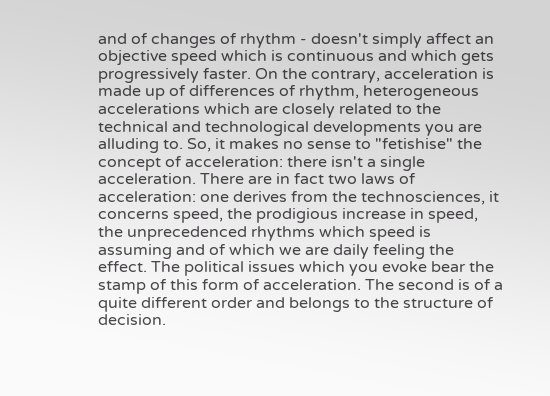and of changes of rhythm - doesn't simply affect an objective speed which is continuous and which gets progressively faster. On the contrary, acceleration is made up of differences of rhythm, heterogeneous accelerations which are closely related to the technical and technological developments you are alluding to. So, it makes no sense to "fetishise" the concept of acceleration: there isn't a single acceleration. There are in fact two laws of acceleration: one derives from the technosciences, it concerns speed, the prodigious increase in speed, the unprecedenced rhythms which speed is assuming and of which we are daily feeling the effect. The political issues which you evoke bear the stamp of this form of acceleration. The second is of a quite different order and belongs to the structure of decision.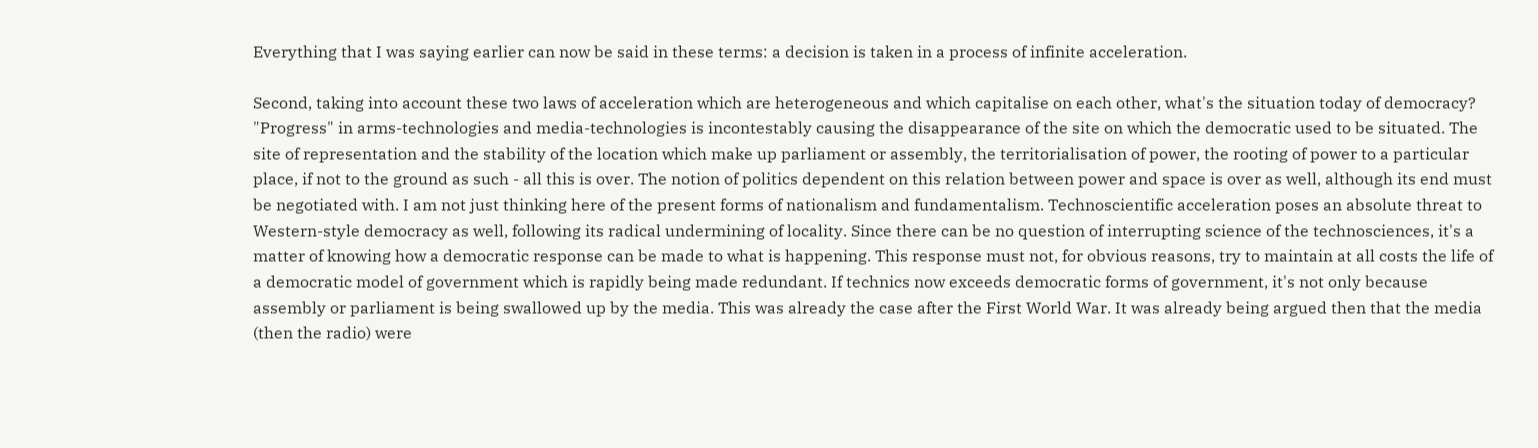Everything that I was saying earlier can now be said in these terms: a decision is taken in a process of infinite acceleration.

Second, taking into account these two laws of acceleration which are heterogeneous and which capitalise on each other, what's the situation today of democracy? "Progress" in arms-technologies and media-technologies is incontestably causing the disappearance of the site on which the democratic used to be situated. The site of representation and the stability of the location which make up parliament or assembly, the territorialisation of power, the rooting of power to a particular place, if not to the ground as such - all this is over. The notion of politics dependent on this relation between power and space is over as well, although its end must be negotiated with. I am not just thinking here of the present forms of nationalism and fundamentalism. Technoscientific acceleration poses an absolute threat to Western-style democracy as well, following its radical undermining of locality. Since there can be no question of interrupting science of the technosciences, it's a matter of knowing how a democratic response can be made to what is happening. This response must not, for obvious reasons, try to maintain at all costs the life of a democratic model of government which is rapidly being made redundant. If technics now exceeds democratic forms of government, it's not only because assembly or parliament is being swallowed up by the media. This was already the case after the First World War. It was already being argued then that the media (then the radio) were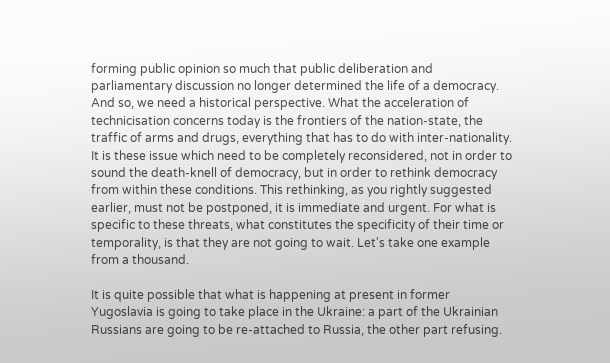forming public opinion so much that public deliberation and parliamentary discussion no longer determined the life of a democracy. And so, we need a historical perspective. What the acceleration of technicisation concerns today is the frontiers of the nation-state, the traffic of arms and drugs, everything that has to do with inter-nationality. It is these issue which need to be completely reconsidered, not in order to sound the death-knell of democracy, but in order to rethink democracy from within these conditions. This rethinking, as you rightly suggested earlier, must not be postponed, it is immediate and urgent. For what is specific to these threats, what constitutes the specificity of their time or temporality, is that they are not going to wait. Let's take one example from a thousand.

It is quite possible that what is happening at present in former Yugoslavia is going to take place in the Ukraine: a part of the Ukrainian Russians are going to be re-attached to Russia, the other part refusing.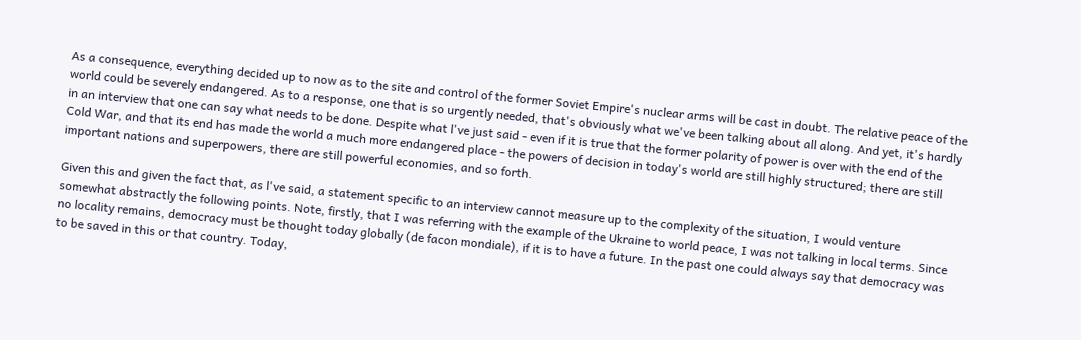As a consequence, everything decided up to now as to the site and control of the former Soviet Empire's nuclear arms will be cast in doubt. The relative peace of the world could be severely endangered. As to a response, one that is so urgently needed, that's obviously what we've been talking about all along. And yet, it's hardly in an interview that one can say what needs to be done. Despite what l've just said - even if it is true that the former polarity of power is over with the end of the Cold War, and that its end has made the world a much more endangered place - the powers of decision in today's world are still highly structured; there are still important nations and superpowers, there are still powerful economies, and so forth.

Given this and given the fact that, as l've said, a statement specific to an interview cannot measure up to the complexity of the situation, I would venture somewhat abstractly the following points. Note, firstly, that I was referring with the example of the Ukraine to world peace, I was not talking in local terms. Since no locality remains, democracy must be thought today globally (de facon mondiale), if it is to have a future. In the past one could always say that democracy was to be saved in this or that country. Today,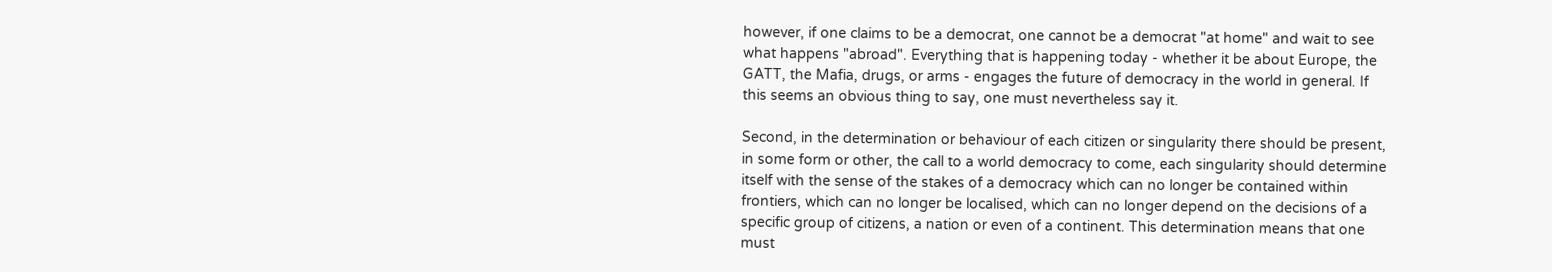however, if one claims to be a democrat, one cannot be a democrat "at home" and wait to see what happens "abroad". Everything that is happening today - whether it be about Europe, the GATT, the Mafia, drugs, or arms - engages the future of democracy in the world in general. If this seems an obvious thing to say, one must nevertheless say it.

Second, in the determination or behaviour of each citizen or singularity there should be present, in some form or other, the call to a world democracy to come, each singularity should determine itself with the sense of the stakes of a democracy which can no longer be contained within frontiers, which can no longer be localised, which can no longer depend on the decisions of a specific group of citizens, a nation or even of a continent. This determination means that one must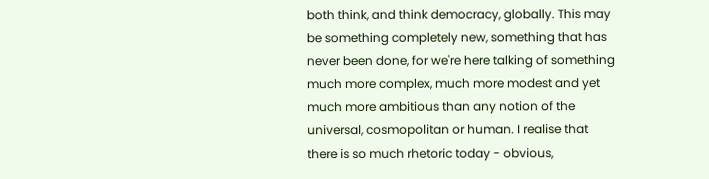both think, and think democracy, globally. This may be something completely new, something that has never been done, for we're here talking of something much more complex, much more modest and yet much more ambitious than any notion of the universal, cosmopolitan or human. I realise that there is so much rhetoric today - obvious,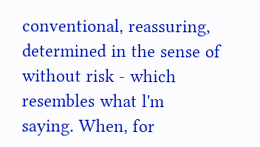conventional, reassuring, determined in the sense of without risk - which resembles what l'm saying. When, for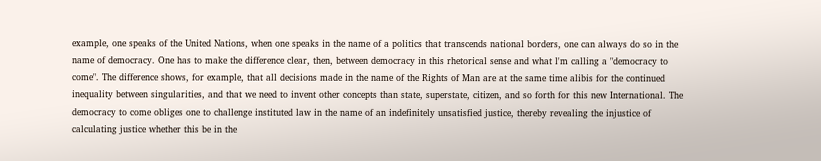example, one speaks of the United Nations, when one speaks in the name of a politics that transcends national borders, one can always do so in the name of democracy. One has to make the difference clear, then, between democracy in this rhetorical sense and what l'm calling a "democracy to come". The difference shows, for example, that all decisions made in the name of the Rights of Man are at the same time alibis for the continued inequality between singularities, and that we need to invent other concepts than state, superstate, citizen, and so forth for this new International. The democracy to come obliges one to challenge instituted law in the name of an indefinitely unsatisfied justice, thereby revealing the injustice of calculating justice whether this be in the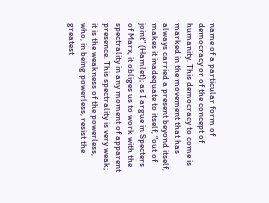name of a particular form of democracy or of the concept of humanity. This democracy to come is marked in the movement that has always carried a present beyond itself, makes it inadequate to itself, "out of joint" (Hamlet); as I argue in Specters of Marx, it obliges us to work with the spectrality in any moment of apparent presence. This spectrality is very weak; it is the weakness of the powerless, who, in being powerless, resist the greatest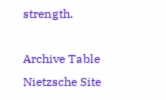strength.

Archive Table
Nietzsche Site